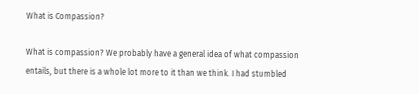What is Compassion?

What is compassion? We probably have a general idea of what compassion entails, but there is a whole lot more to it than we think. I had stumbled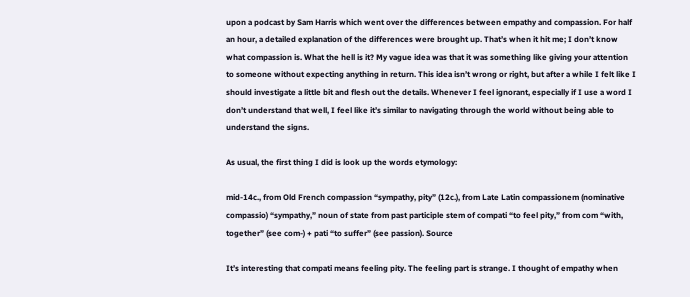upon a podcast by Sam Harris which went over the differences between empathy and compassion. For half an hour, a detailed explanation of the differences were brought up. That’s when it hit me; I don’t know what compassion is. What the hell is it? My vague idea was that it was something like giving your attention to someone without expecting anything in return. This idea isn’t wrong or right, but after a while I felt like I should investigate a little bit and flesh out the details. Whenever I feel ignorant, especially if I use a word I don’t understand that well, I feel like it’s similar to navigating through the world without being able to understand the signs.

As usual, the first thing I did is look up the words etymology:

mid-14c., from Old French compassion “sympathy, pity” (12c.), from Late Latin compassionem (nominative compassio) “sympathy,” noun of state from past participle stem of compati “to feel pity,” from com “with, together” (see com-) + pati “to suffer” (see passion). Source

It’s interesting that compati means feeling pity. The feeling part is strange. I thought of empathy when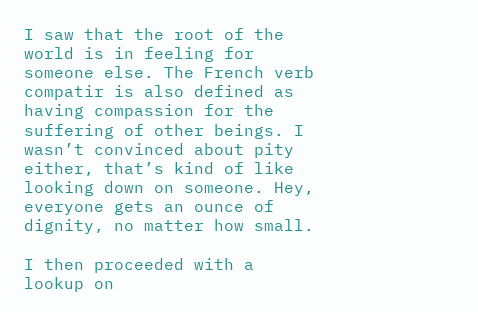I saw that the root of the world is in feeling for someone else. The French verb compatir is also defined as having compassion for the suffering of other beings. I wasn’t convinced about pity either, that’s kind of like looking down on someone. Hey, everyone gets an ounce of dignity, no matter how small.

I then proceeded with a lookup on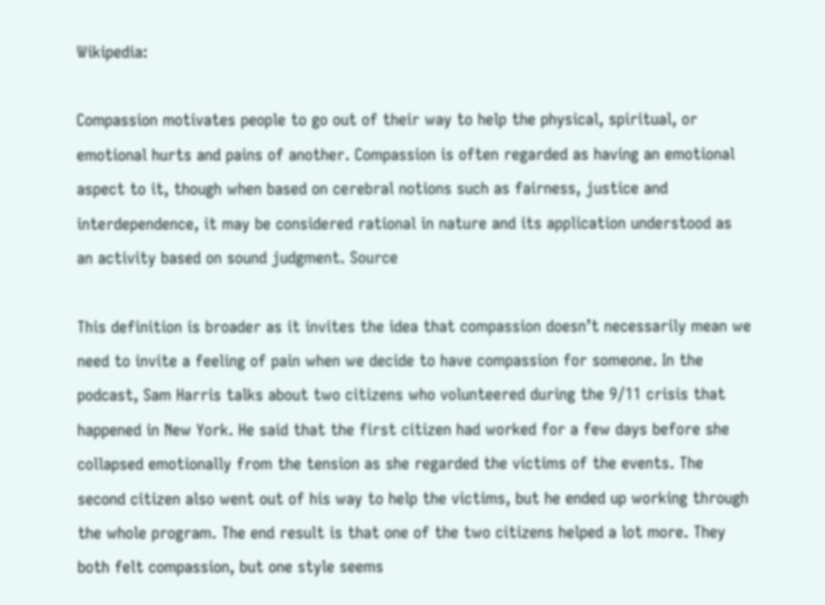Wikipedia:

Compassion motivates people to go out of their way to help the physical, spiritual, or emotional hurts and pains of another. Compassion is often regarded as having an emotional aspect to it, though when based on cerebral notions such as fairness, justice and interdependence, it may be considered rational in nature and its application understood as an activity based on sound judgment. Source

This definition is broader as it invites the idea that compassion doesn’t necessarily mean we need to invite a feeling of pain when we decide to have compassion for someone. In the podcast, Sam Harris talks about two citizens who volunteered during the 9/11 crisis that happened in New York. He said that the first citizen had worked for a few days before she collapsed emotionally from the tension as she regarded the victims of the events. The second citizen also went out of his way to help the victims, but he ended up working through the whole program. The end result is that one of the two citizens helped a lot more. They both felt compassion, but one style seems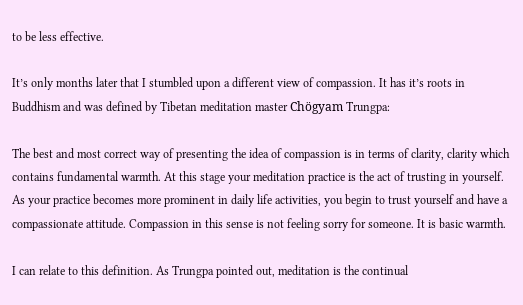to be less effective.

It’s only months later that I stumbled upon a different view of compassion. It has it’s roots in Buddhism and was defined by Tibetan meditation master Chögyam Trungpa:

The best and most correct way of presenting the idea of compassion is in terms of clarity, clarity which contains fundamental warmth. At this stage your meditation practice is the act of trusting in yourself. As your practice becomes more prominent in daily life activities, you begin to trust yourself and have a compassionate attitude. Compassion in this sense is not feeling sorry for someone. It is basic warmth.

I can relate to this definition. As Trungpa pointed out, meditation is the continual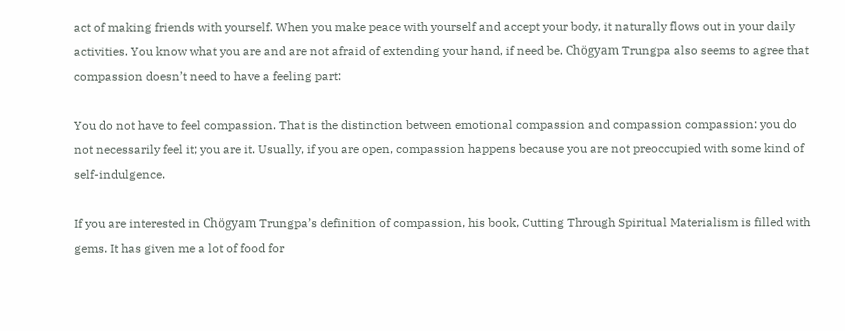act of making friends with yourself. When you make peace with yourself and accept your body, it naturally flows out in your daily activities. You know what you are and are not afraid of extending your hand, if need be. Chögyam Trungpa also seems to agree that compassion doesn’t need to have a feeling part:

You do not have to feel compassion. That is the distinction between emotional compassion and compassion compassion: you do not necessarily feel it; you are it. Usually, if you are open, compassion happens because you are not preoccupied with some kind of self-indulgence.

If you are interested in Chögyam Trungpa’s definition of compassion, his book, Cutting Through Spiritual Materialism is filled with gems. It has given me a lot of food for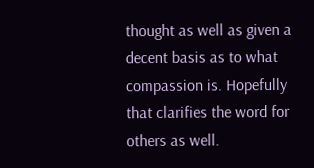thought as well as given a decent basis as to what compassion is. Hopefully that clarifies the word for others as well.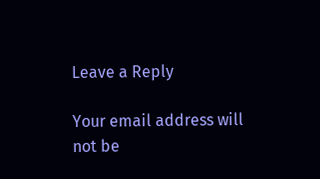Leave a Reply

Your email address will not be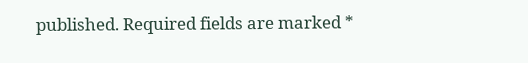published. Required fields are marked *